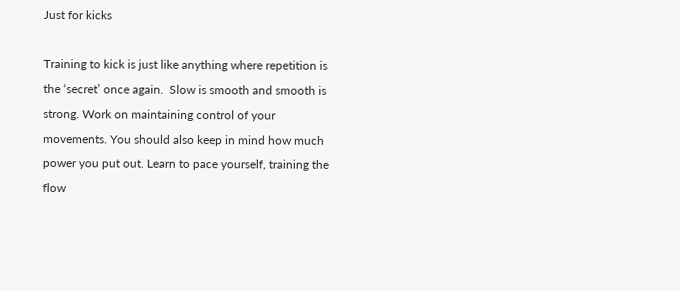Just for kicks

Training to kick is just like anything where repetition is the ‘secret’ once again.  Slow is smooth and smooth is strong. Work on maintaining control of your movements. You should also keep in mind how much power you put out. Learn to pace yourself, training the flow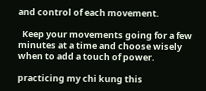and control of each movement.

  Keep your movements going for a few minutes at a time and choose wisely when to add a touch of power.

practicing my chi kung this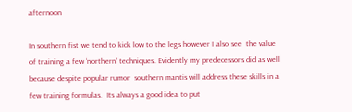afternoon

In southern fist we tend to kick low to the legs however I also see  the value of training a few ‘northern’ techniques. Evidently my predecessors did as well because despite popular rumor  southern mantis will address these skills in a few training formulas.  Its always a good idea to put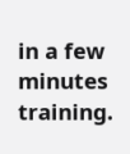in a few minutes training.